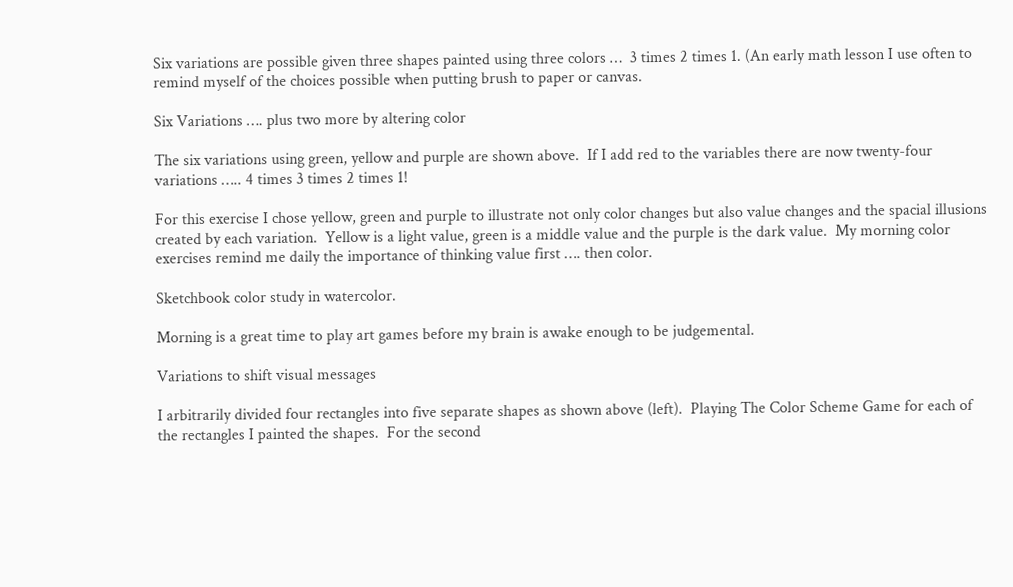Six variations are possible given three shapes painted using three colors …  3 times 2 times 1. (An early math lesson I use often to remind myself of the choices possible when putting brush to paper or canvas.

Six Variations …. plus two more by altering color

The six variations using green, yellow and purple are shown above.  If I add red to the variables there are now twenty-four variations ….. 4 times 3 times 2 times 1!

For this exercise I chose yellow, green and purple to illustrate not only color changes but also value changes and the spacial illusions created by each variation.  Yellow is a light value, green is a middle value and the purple is the dark value.  My morning color exercises remind me daily the importance of thinking value first …. then color.

Sketchbook color study in watercolor.

Morning is a great time to play art games before my brain is awake enough to be judgemental.

Variations to shift visual messages

I arbitrarily divided four rectangles into five separate shapes as shown above (left).  Playing The Color Scheme Game for each of the rectangles I painted the shapes.  For the second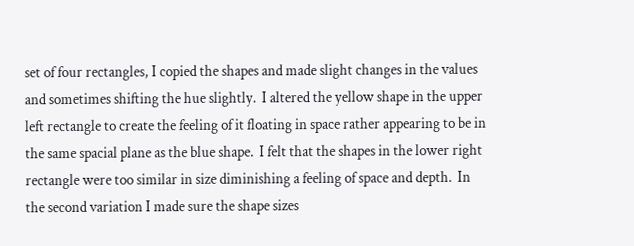set of four rectangles, I copied the shapes and made slight changes in the values and sometimes shifting the hue slightly.  I altered the yellow shape in the upper left rectangle to create the feeling of it floating in space rather appearing to be in the same spacial plane as the blue shape.  I felt that the shapes in the lower right rectangle were too similar in size diminishing a feeling of space and depth.  In the second variation I made sure the shape sizes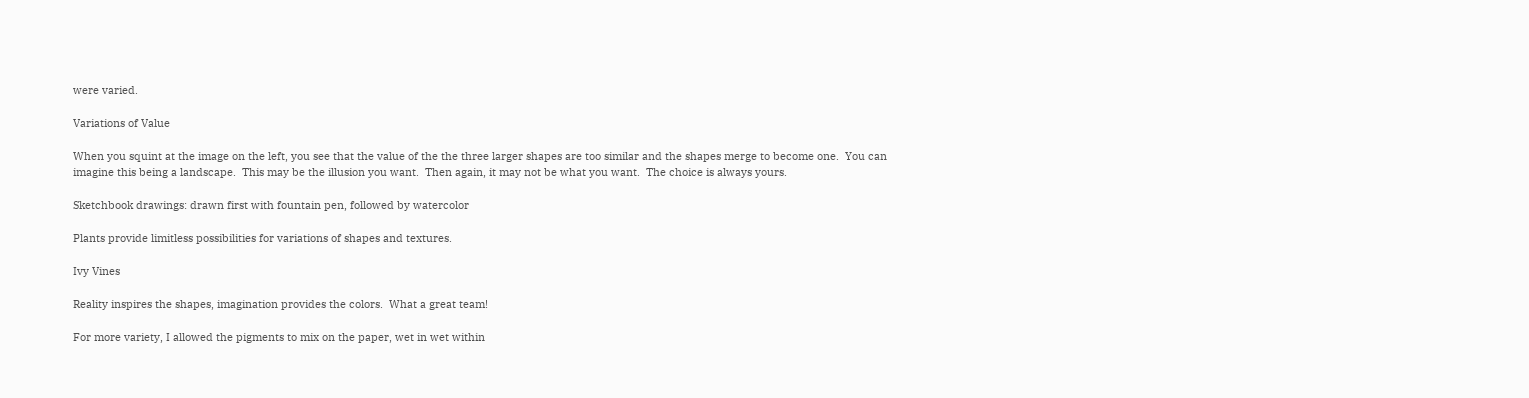were varied.

Variations of Value

When you squint at the image on the left, you see that the value of the the three larger shapes are too similar and the shapes merge to become one.  You can imagine this being a landscape.  This may be the illusion you want.  Then again, it may not be what you want.  The choice is always yours.

Sketchbook drawings: drawn first with fountain pen, followed by watercolor

Plants provide limitless possibilities for variations of shapes and textures.

Ivy Vines

Reality inspires the shapes, imagination provides the colors.  What a great team!

For more variety, I allowed the pigments to mix on the paper, wet in wet within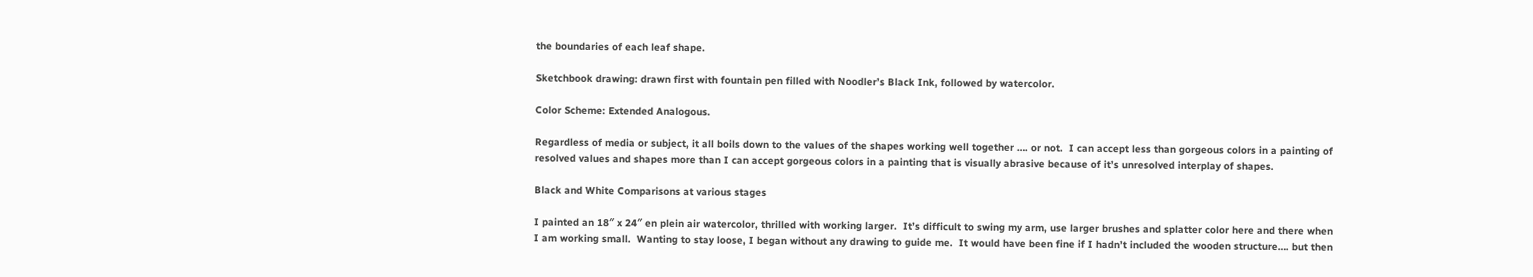the boundaries of each leaf shape.

Sketchbook drawing: drawn first with fountain pen filled with Noodler’s Black Ink, followed by watercolor.

Color Scheme: Extended Analogous.

Regardless of media or subject, it all boils down to the values of the shapes working well together …. or not.  I can accept less than gorgeous colors in a painting of resolved values and shapes more than I can accept gorgeous colors in a painting that is visually abrasive because of it’s unresolved interplay of shapes.

Black and White Comparisons at various stages

I painted an 18″ x 24″ en plein air watercolor, thrilled with working larger.  It’s difficult to swing my arm, use larger brushes and splatter color here and there when I am working small.  Wanting to stay loose, I began without any drawing to guide me.  It would have been fine if I hadn’t included the wooden structure…. but then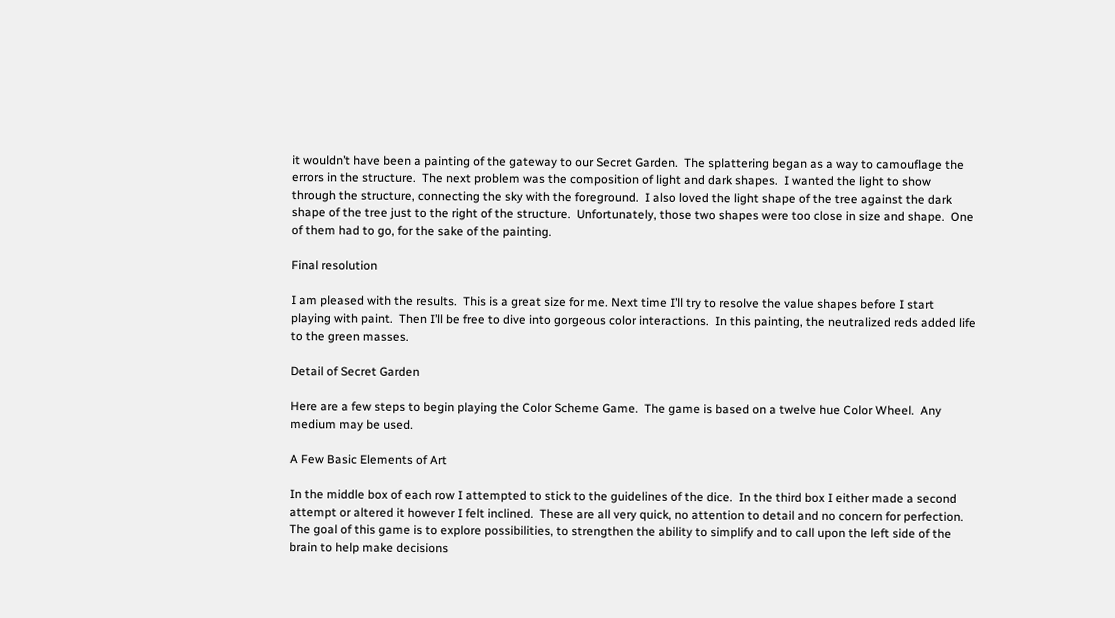it wouldn’t have been a painting of the gateway to our Secret Garden.  The splattering began as a way to camouflage the errors in the structure.  The next problem was the composition of light and dark shapes.  I wanted the light to show through the structure, connecting the sky with the foreground.  I also loved the light shape of the tree against the dark shape of the tree just to the right of the structure.  Unfortunately, those two shapes were too close in size and shape.  One of them had to go, for the sake of the painting.

Final resolution

I am pleased with the results.  This is a great size for me. Next time I’ll try to resolve the value shapes before I start playing with paint.  Then I’ll be free to dive into gorgeous color interactions.  In this painting, the neutralized reds added life to the green masses.

Detail of Secret Garden

Here are a few steps to begin playing the Color Scheme Game.  The game is based on a twelve hue Color Wheel.  Any medium may be used.

A Few Basic Elements of Art

In the middle box of each row I attempted to stick to the guidelines of the dice.  In the third box I either made a second attempt or altered it however I felt inclined.  These are all very quick, no attention to detail and no concern for perfection.  The goal of this game is to explore possibilities, to strengthen the ability to simplify and to call upon the left side of the brain to help make decisions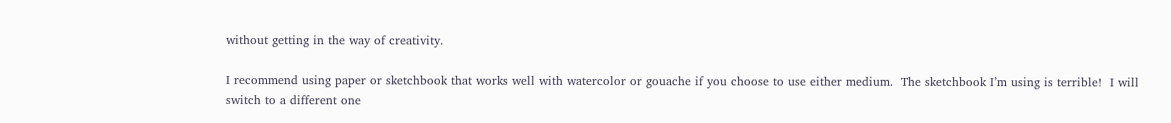without getting in the way of creativity.

I recommend using paper or sketchbook that works well with watercolor or gouache if you choose to use either medium.  The sketchbook I’m using is terrible!  I will switch to a different one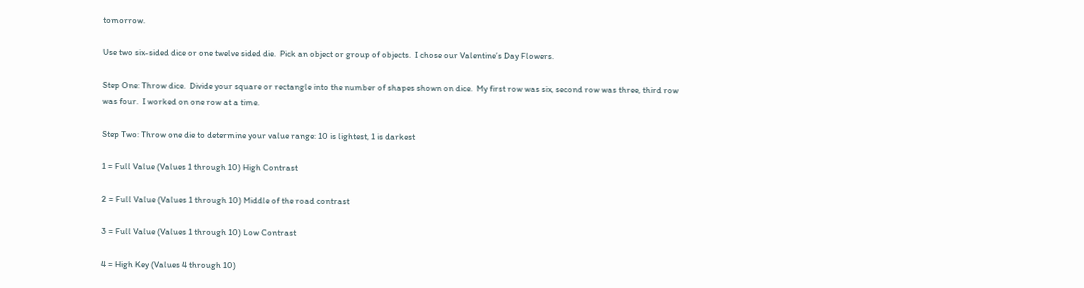tomorrow.

Use two six-sided dice or one twelve sided die.  Pick an object or group of objects.  I chose our Valentine’s Day Flowers.

Step One: Throw dice.  Divide your square or rectangle into the number of shapes shown on dice.  My first row was six, second row was three, third row was four.  I worked on one row at a time.

Step Two: Throw one die to determine your value range: 10 is lightest, 1 is darkest

1 = Full Value (Values 1 through 10) High Contrast

2 = Full Value (Values 1 through 10) Middle of the road contrast

3 = Full Value (Values 1 through 10) Low Contrast

4 = High Key (Values 4 through 10)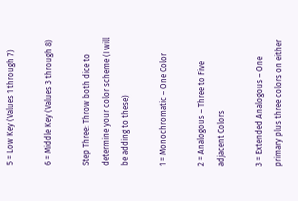5 = Low Key (Values 1 through 7)

6 = Middle Key (Values 3 through 8)

Step Three: Throw both dice to determine your color scheme (I will be adding to these)

1 = Monochromatic – One Color

2 = Analogous – Three to Five adjacent Colors

3 = Extended Analogous – One primary plus three colors on either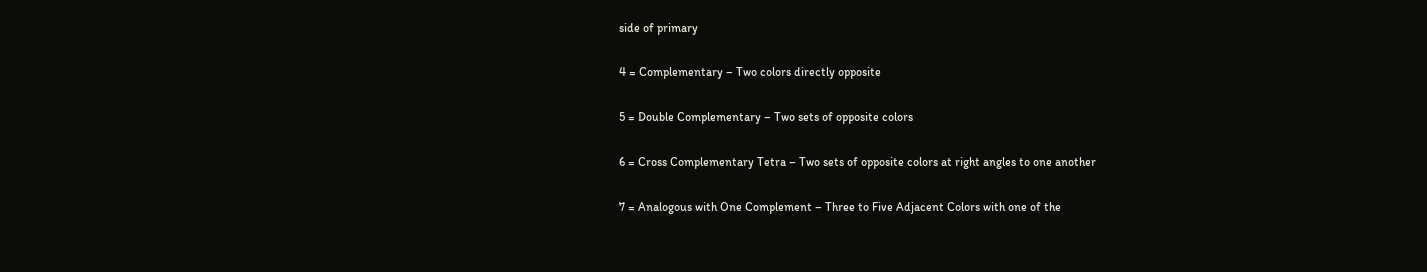side of primary

4 = Complementary – Two colors directly opposite

5 = Double Complementary – Two sets of opposite colors

6 = Cross Complementary Tetra – Two sets of opposite colors at right angles to one another

7 = Analogous with One Complement – Three to Five Adjacent Colors with one of the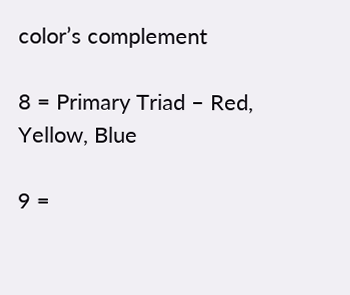color’s complement

8 = Primary Triad – Red, Yellow, Blue

9 =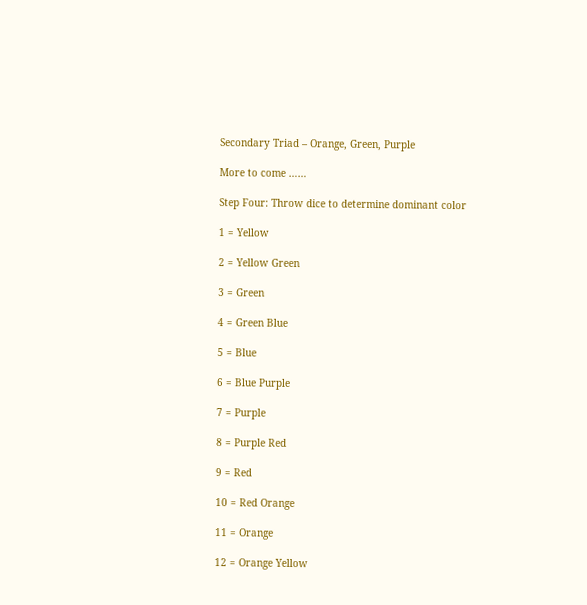Secondary Triad – Orange, Green, Purple

More to come ……

Step Four: Throw dice to determine dominant color

1 = Yellow

2 = Yellow Green

3 = Green

4 = Green Blue

5 = Blue

6 = Blue Purple

7 = Purple

8 = Purple Red

9 = Red

10 = Red Orange

11 = Orange

12 = Orange Yellow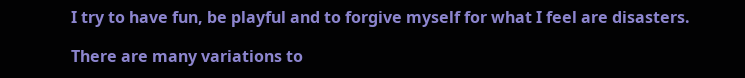I try to have fun, be playful and to forgive myself for what I feel are disasters.

There are many variations to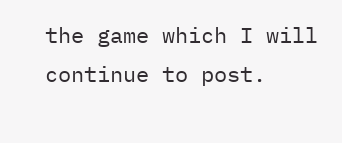the game which I will continue to post.